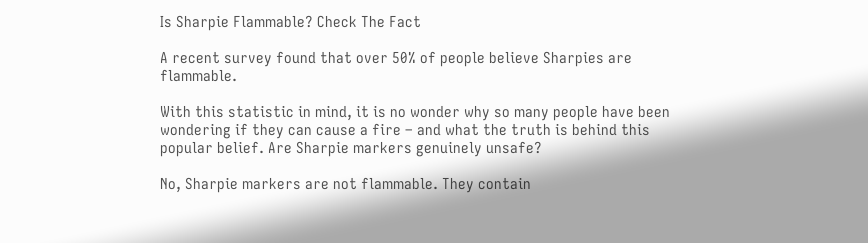Is Sharpie Flammable? Check The Fact

A recent survey found that over 50% of people believe Sharpies are flammable.

With this statistic in mind, it is no wonder why so many people have been wondering if they can cause a fire – and what the truth is behind this popular belief. Are Sharpie markers genuinely unsafe?

No, Sharpie markers are not flammable. They contain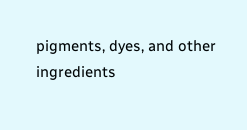pigments, dyes, and other ingredients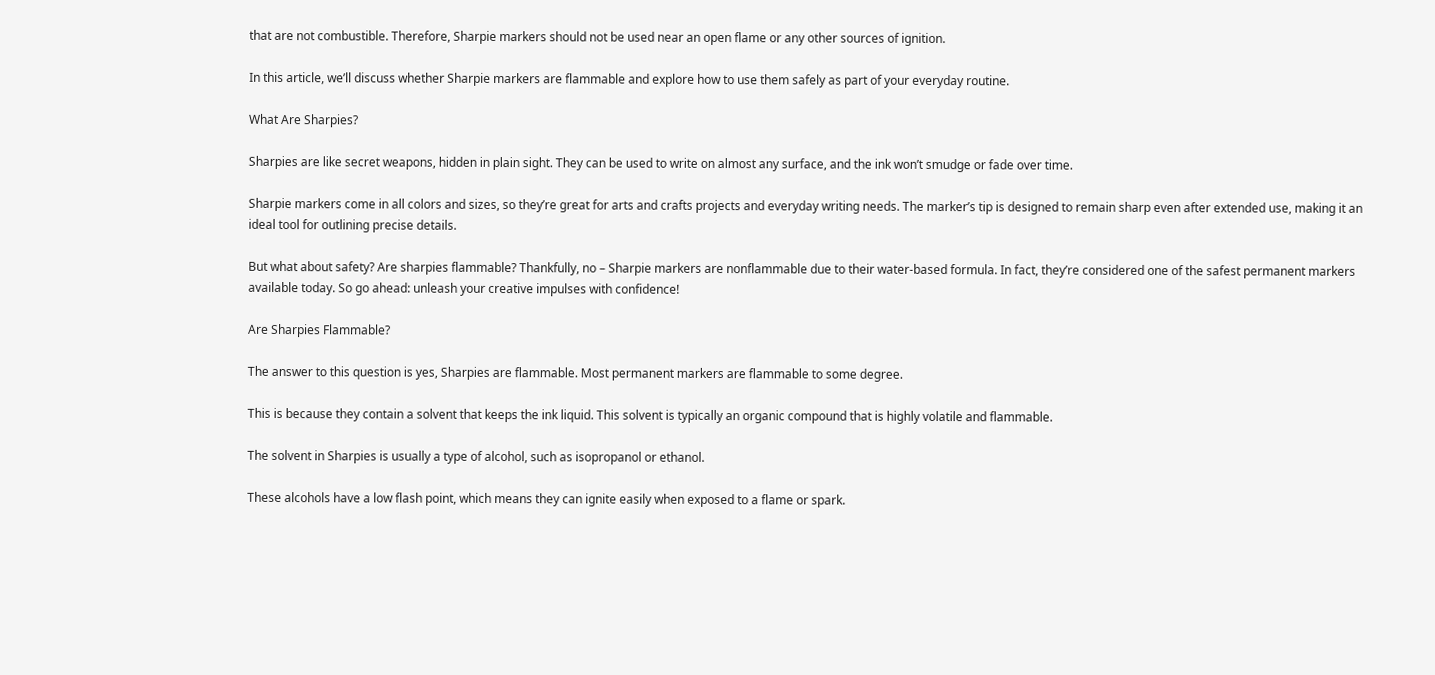that are not combustible. Therefore, Sharpie markers should not be used near an open flame or any other sources of ignition.

In this article, we’ll discuss whether Sharpie markers are flammable and explore how to use them safely as part of your everyday routine.

What Are Sharpies?

Sharpies are like secret weapons, hidden in plain sight. They can be used to write on almost any surface, and the ink won’t smudge or fade over time.

Sharpie markers come in all colors and sizes, so they’re great for arts and crafts projects and everyday writing needs. The marker’s tip is designed to remain sharp even after extended use, making it an ideal tool for outlining precise details.

But what about safety? Are sharpies flammable? Thankfully, no – Sharpie markers are nonflammable due to their water-based formula. In fact, they’re considered one of the safest permanent markers available today. So go ahead: unleash your creative impulses with confidence!

Are Sharpies Flammable?

The answer to this question is yes, Sharpies are flammable. Most permanent markers are flammable to some degree.

This is because they contain a solvent that keeps the ink liquid. This solvent is typically an organic compound that is highly volatile and flammable.

The solvent in Sharpies is usually a type of alcohol, such as isopropanol or ethanol.

These alcohols have a low flash point, which means they can ignite easily when exposed to a flame or spark.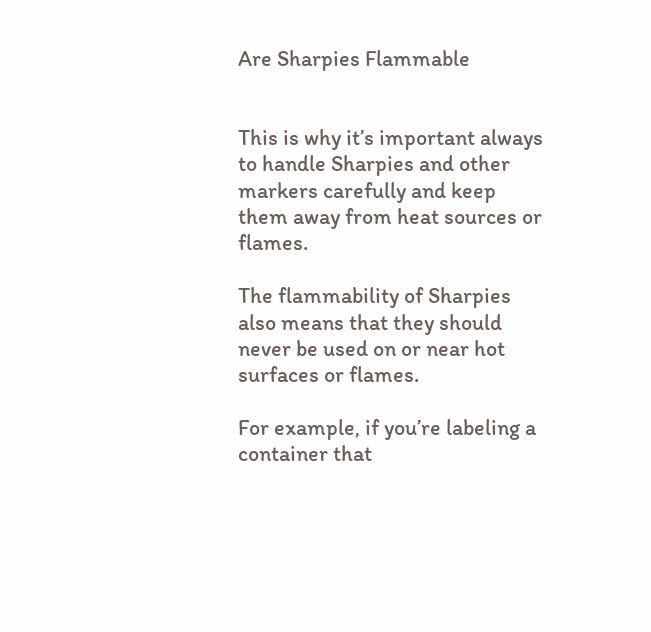Are Sharpies Flammable


This is why it’s important always to handle Sharpies and other markers carefully and keep them away from heat sources or flames.

The flammability of Sharpies also means that they should never be used on or near hot surfaces or flames.

For example, if you’re labeling a container that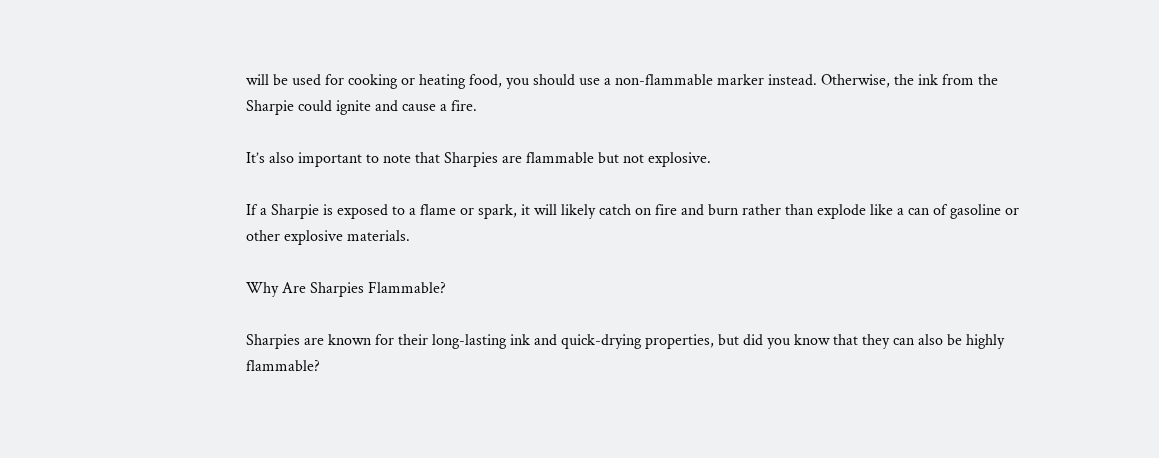will be used for cooking or heating food, you should use a non-flammable marker instead. Otherwise, the ink from the Sharpie could ignite and cause a fire.

It’s also important to note that Sharpies are flammable but not explosive.

If a Sharpie is exposed to a flame or spark, it will likely catch on fire and burn rather than explode like a can of gasoline or other explosive materials.

Why Are Sharpies Flammable?

Sharpies are known for their long-lasting ink and quick-drying properties, but did you know that they can also be highly flammable?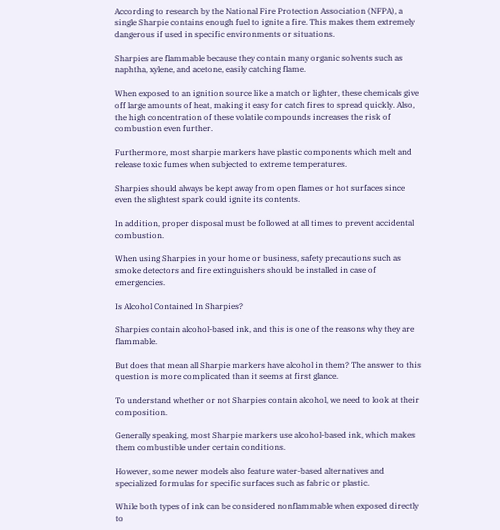According to research by the National Fire Protection Association (NFPA), a single Sharpie contains enough fuel to ignite a fire. This makes them extremely dangerous if used in specific environments or situations.

Sharpies are flammable because they contain many organic solvents such as naphtha, xylene, and acetone, easily catching flame.

When exposed to an ignition source like a match or lighter, these chemicals give off large amounts of heat, making it easy for catch fires to spread quickly. Also, the high concentration of these volatile compounds increases the risk of combustion even further.

Furthermore, most sharpie markers have plastic components which melt and release toxic fumes when subjected to extreme temperatures.

Sharpies should always be kept away from open flames or hot surfaces since even the slightest spark could ignite its contents.

In addition, proper disposal must be followed at all times to prevent accidental combustion.

When using Sharpies in your home or business, safety precautions such as smoke detectors and fire extinguishers should be installed in case of emergencies.

Is Alcohol Contained In Sharpies?

Sharpies contain alcohol-based ink, and this is one of the reasons why they are flammable.

But does that mean all Sharpie markers have alcohol in them? The answer to this question is more complicated than it seems at first glance.

To understand whether or not Sharpies contain alcohol, we need to look at their composition.

Generally speaking, most Sharpie markers use alcohol-based ink, which makes them combustible under certain conditions.

However, some newer models also feature water-based alternatives and specialized formulas for specific surfaces such as fabric or plastic.

While both types of ink can be considered nonflammable when exposed directly to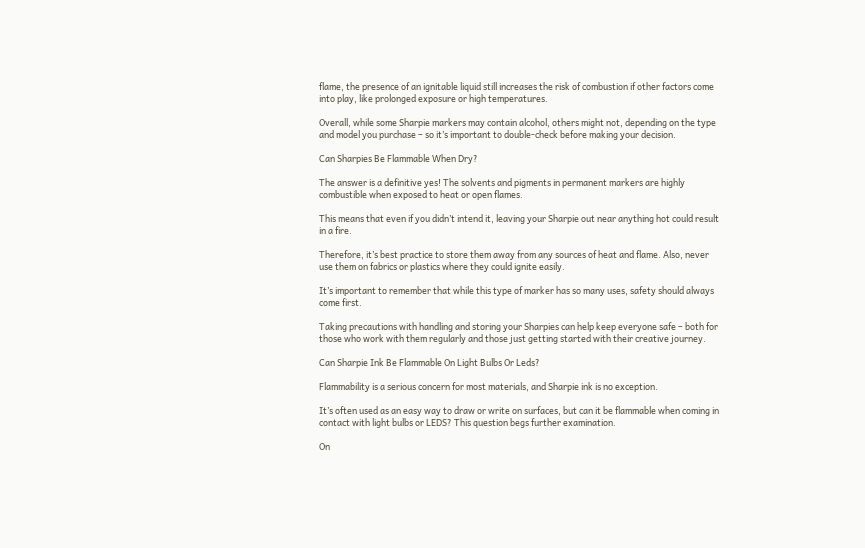flame, the presence of an ignitable liquid still increases the risk of combustion if other factors come into play, like prolonged exposure or high temperatures.

Overall, while some Sharpie markers may contain alcohol, others might not, depending on the type and model you purchase – so it’s important to double-check before making your decision.

Can Sharpies Be Flammable When Dry?

The answer is a definitive yes! The solvents and pigments in permanent markers are highly combustible when exposed to heat or open flames.

This means that even if you didn’t intend it, leaving your Sharpie out near anything hot could result in a fire.

Therefore, it’s best practice to store them away from any sources of heat and flame. Also, never use them on fabrics or plastics where they could ignite easily.

It’s important to remember that while this type of marker has so many uses, safety should always come first.

Taking precautions with handling and storing your Sharpies can help keep everyone safe – both for those who work with them regularly and those just getting started with their creative journey.

Can Sharpie Ink Be Flammable On Light Bulbs Or Leds?

Flammability is a serious concern for most materials, and Sharpie ink is no exception.

It’s often used as an easy way to draw or write on surfaces, but can it be flammable when coming in contact with light bulbs or LEDS? This question begs further examination.

On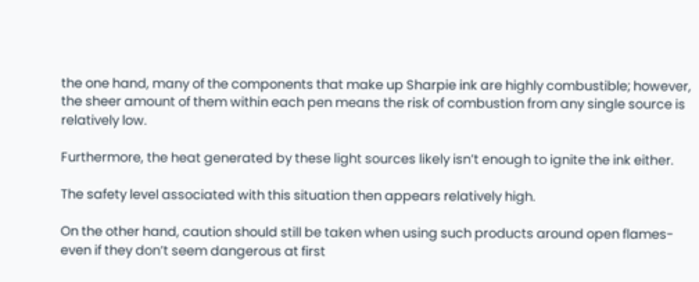the one hand, many of the components that make up Sharpie ink are highly combustible; however, the sheer amount of them within each pen means the risk of combustion from any single source is relatively low.

Furthermore, the heat generated by these light sources likely isn’t enough to ignite the ink either.

The safety level associated with this situation then appears relatively high.

On the other hand, caution should still be taken when using such products around open flames- even if they don’t seem dangerous at first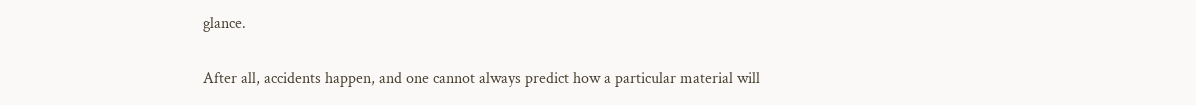glance.

After all, accidents happen, and one cannot always predict how a particular material will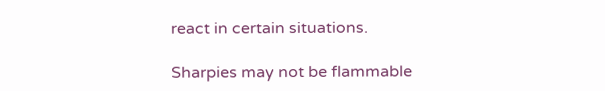react in certain situations.

Sharpies may not be flammable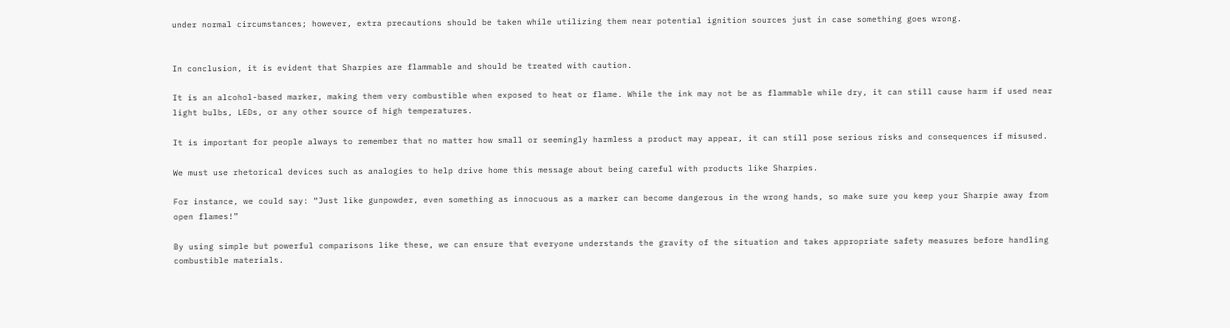under normal circumstances; however, extra precautions should be taken while utilizing them near potential ignition sources just in case something goes wrong.


In conclusion, it is evident that Sharpies are flammable and should be treated with caution.

It is an alcohol-based marker, making them very combustible when exposed to heat or flame. While the ink may not be as flammable while dry, it can still cause harm if used near light bulbs, LEDs, or any other source of high temperatures.

It is important for people always to remember that no matter how small or seemingly harmless a product may appear, it can still pose serious risks and consequences if misused.

We must use rhetorical devices such as analogies to help drive home this message about being careful with products like Sharpies.

For instance, we could say: “Just like gunpowder, even something as innocuous as a marker can become dangerous in the wrong hands, so make sure you keep your Sharpie away from open flames!”

By using simple but powerful comparisons like these, we can ensure that everyone understands the gravity of the situation and takes appropriate safety measures before handling combustible materials.